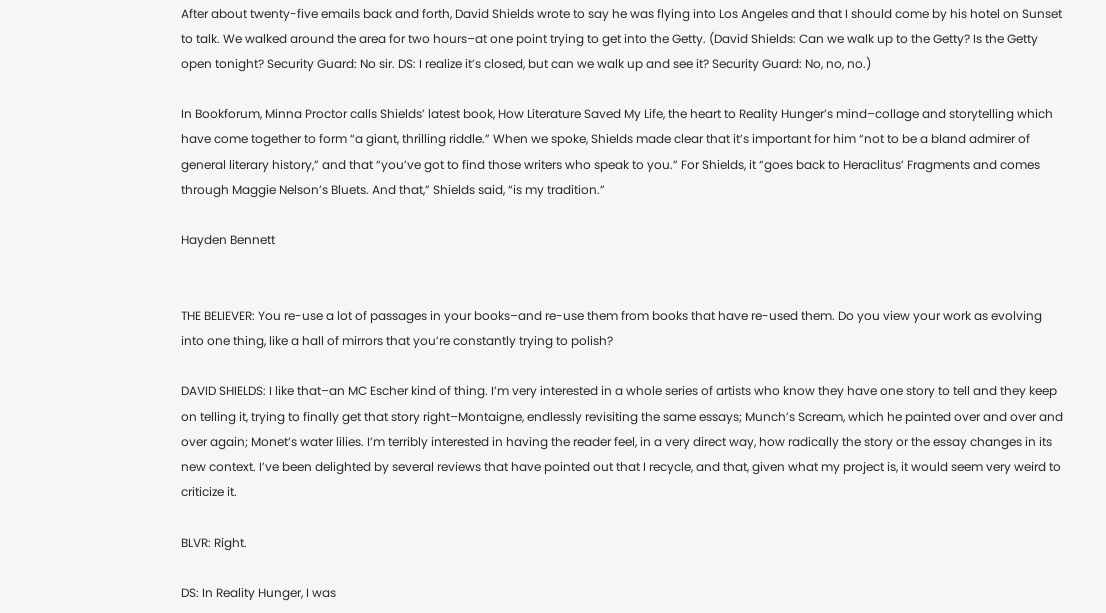After about twenty-five emails back and forth, David Shields wrote to say he was flying into Los Angeles and that I should come by his hotel on Sunset to talk. We walked around the area for two hours–at one point trying to get into the Getty. (David Shields: Can we walk up to the Getty? Is the Getty open tonight? Security Guard: No sir. DS: I realize it’s closed, but can we walk up and see it? Security Guard: No, no, no.)

In Bookforum, Minna Proctor calls Shields’ latest book, How Literature Saved My Life, the heart to Reality Hunger’s mind–collage and storytelling which have come together to form “a giant, thrilling riddle.” When we spoke, Shields made clear that it’s important for him “not to be a bland admirer of general literary history,” and that “you’ve got to find those writers who speak to you.” For Shields, it “goes back to Heraclitus’ Fragments and comes through Maggie Nelson’s Bluets. And that,” Shields said, “is my tradition.”

Hayden Bennett


THE BELIEVER: You re-use a lot of passages in your books–and re-use them from books that have re-used them. Do you view your work as evolving into one thing, like a hall of mirrors that you’re constantly trying to polish?

DAVID SHIELDS: I like that–an MC Escher kind of thing. I’m very interested in a whole series of artists who know they have one story to tell and they keep on telling it, trying to finally get that story right–Montaigne, endlessly revisiting the same essays; Munch’s Scream, which he painted over and over and over again; Monet’s water lilies. I’m terribly interested in having the reader feel, in a very direct way, how radically the story or the essay changes in its new context. I’ve been delighted by several reviews that have pointed out that I recycle, and that, given what my project is, it would seem very weird to criticize it.

BLVR: Right.

DS: In Reality Hunger, I was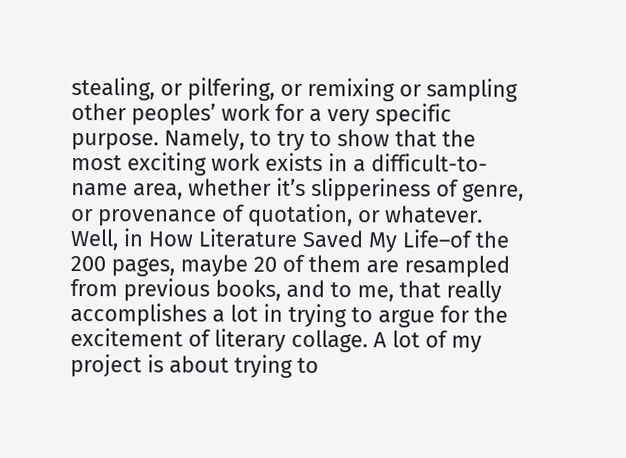stealing, or pilfering, or remixing or sampling other peoples’ work for a very specific purpose. Namely, to try to show that the most exciting work exists in a difficult-to-name area, whether it’s slipperiness of genre, or provenance of quotation, or whatever. Well, in How Literature Saved My Life–of the 200 pages, maybe 20 of them are resampled from previous books, and to me, that really accomplishes a lot in trying to argue for the excitement of literary collage. A lot of my project is about trying to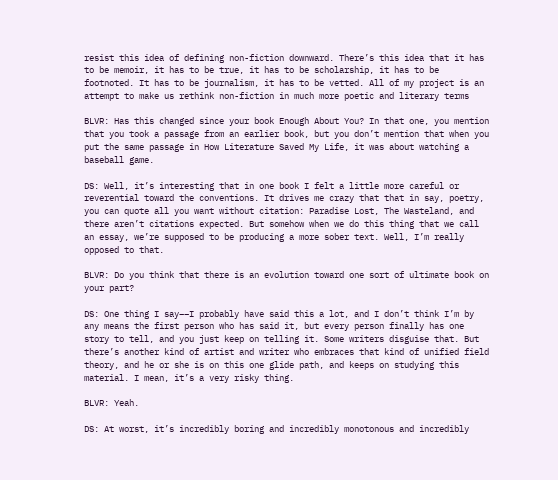resist this idea of defining non-fiction downward. There’s this idea that it has to be memoir, it has to be true, it has to be scholarship, it has to be footnoted. It has to be journalism, it has to be vetted. All of my project is an attempt to make us rethink non-fiction in much more poetic and literary terms

BLVR: Has this changed since your book Enough About You? In that one, you mention that you took a passage from an earlier book, but you don’t mention that when you put the same passage in How Literature Saved My Life, it was about watching a baseball game.

DS: Well, it’s interesting that in one book I felt a little more careful or reverential toward the conventions. It drives me crazy that that in say, poetry, you can quote all you want without citation: Paradise Lost, The Wasteland, and there aren’t citations expected. But somehow when we do this thing that we call an essay, we’re supposed to be producing a more sober text. Well, I’m really opposed to that.

BLVR: Do you think that there is an evolution toward one sort of ultimate book on your part?

DS: One thing I say––I probably have said this a lot, and I don’t think I’m by any means the first person who has said it, but every person finally has one story to tell, and you just keep on telling it. Some writers disguise that. But there’s another kind of artist and writer who embraces that kind of unified field theory, and he or she is on this one glide path, and keeps on studying this material. I mean, it’s a very risky thing.

BLVR: Yeah.

DS: At worst, it’s incredibly boring and incredibly monotonous and incredibly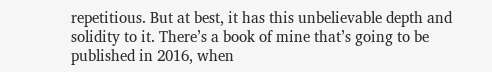repetitious. But at best, it has this unbelievable depth and solidity to it. There’s a book of mine that’s going to be published in 2016, when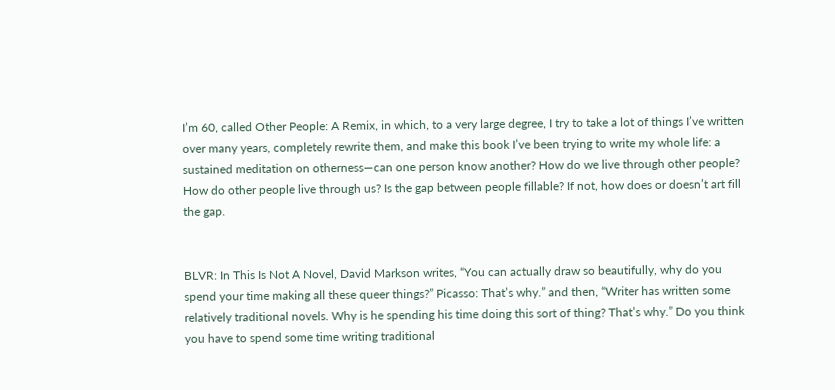I’m 60, called Other People: A Remix, in which, to a very large degree, I try to take a lot of things I’ve written over many years, completely rewrite them, and make this book I’ve been trying to write my whole life: a sustained meditation on otherness—can one person know another? How do we live through other people? How do other people live through us? Is the gap between people fillable? If not, how does or doesn’t art fill the gap.


BLVR: In This Is Not A Novel, David Markson writes, “You can actually draw so beautifully, why do you spend your time making all these queer things?” Picasso: That’s why.” and then, “Writer has written some relatively traditional novels. Why is he spending his time doing this sort of thing? That’s why.” Do you think you have to spend some time writing traditional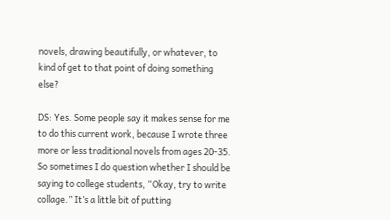novels, drawing beautifully, or whatever, to kind of get to that point of doing something else?

DS: Yes. Some people say it makes sense for me to do this current work, because I wrote three more or less traditional novels from ages 20-35. So sometimes I do question whether I should be saying to college students, “Okay, try to write collage.” It’s a little bit of putting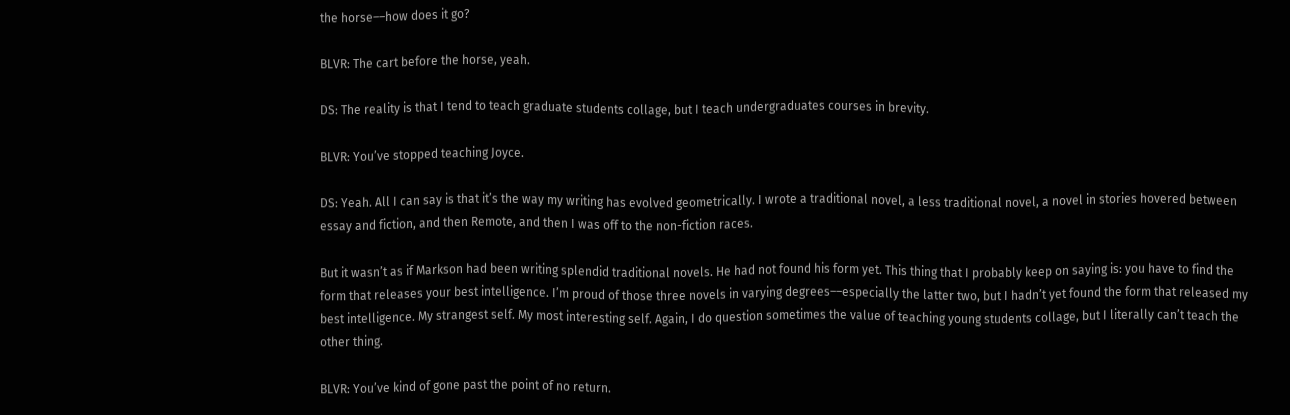the horse––how does it go?

BLVR: The cart before the horse, yeah.

DS: The reality is that I tend to teach graduate students collage, but I teach undergraduates courses in brevity.

BLVR: You’ve stopped teaching Joyce.

DS: Yeah. All I can say is that it’s the way my writing has evolved geometrically. I wrote a traditional novel, a less traditional novel, a novel in stories hovered between essay and fiction, and then Remote, and then I was off to the non-fiction races.

But it wasn’t as if Markson had been writing splendid traditional novels. He had not found his form yet. This thing that I probably keep on saying is: you have to find the form that releases your best intelligence. I’m proud of those three novels in varying degrees––especially the latter two, but I hadn’t yet found the form that released my best intelligence. My strangest self. My most interesting self. Again, I do question sometimes the value of teaching young students collage, but I literally can’t teach the other thing.

BLVR: You’ve kind of gone past the point of no return.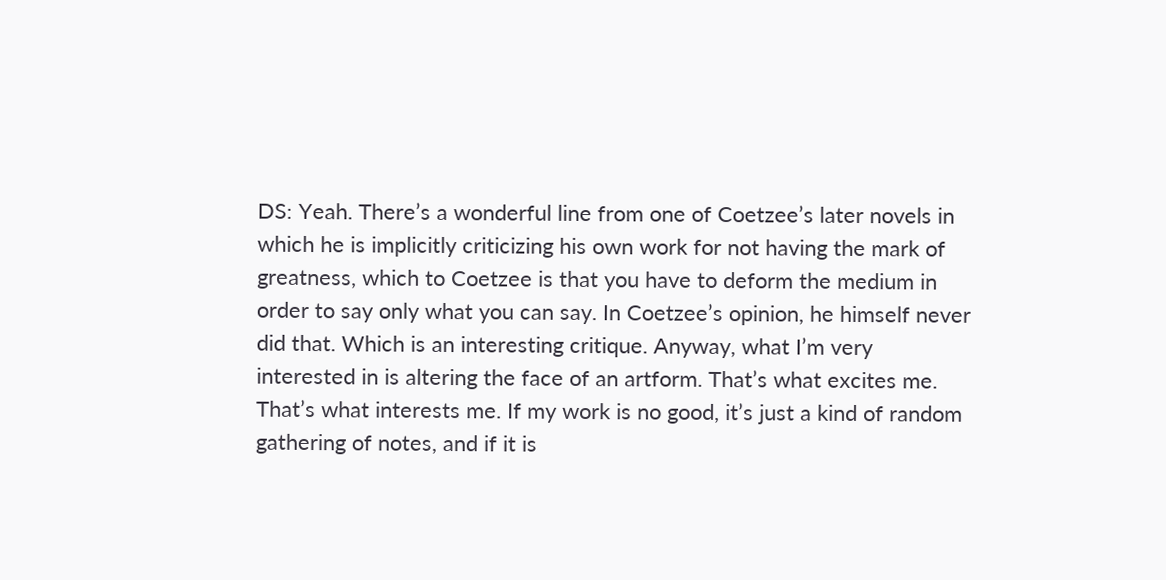DS: Yeah. There’s a wonderful line from one of Coetzee’s later novels in which he is implicitly criticizing his own work for not having the mark of greatness, which to Coetzee is that you have to deform the medium in order to say only what you can say. In Coetzee’s opinion, he himself never did that. Which is an interesting critique. Anyway, what I’m very interested in is altering the face of an artform. That’s what excites me. That’s what interests me. If my work is no good, it’s just a kind of random gathering of notes, and if it is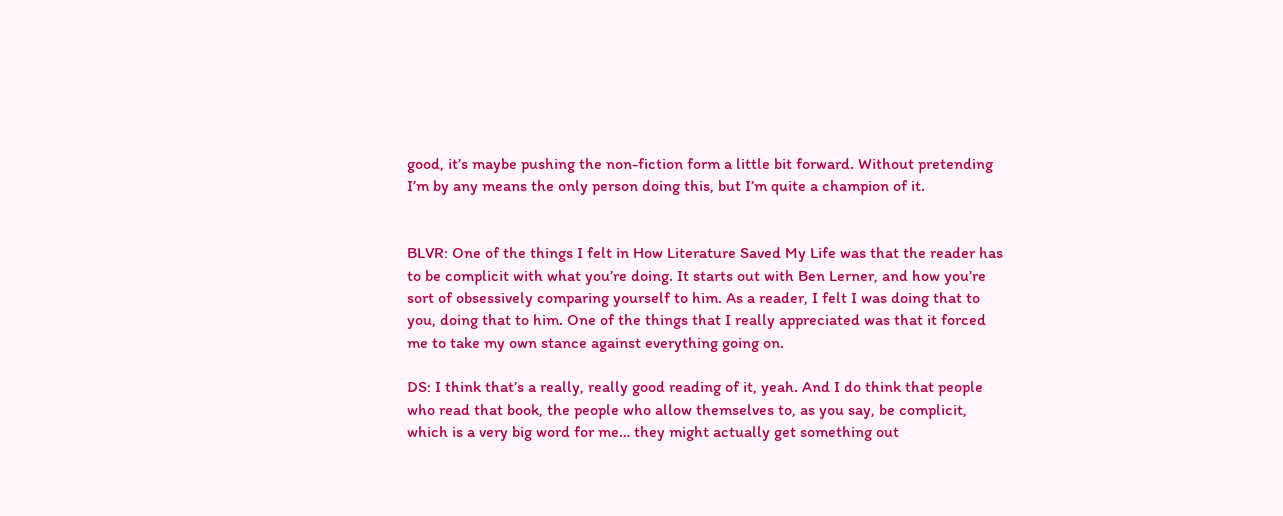good, it’s maybe pushing the non-fiction form a little bit forward. Without pretending I’m by any means the only person doing this, but I’m quite a champion of it.


BLVR: One of the things I felt in How Literature Saved My Life was that the reader has to be complicit with what you’re doing. It starts out with Ben Lerner, and how you’re sort of obsessively comparing yourself to him. As a reader, I felt I was doing that to you, doing that to him. One of the things that I really appreciated was that it forced me to take my own stance against everything going on.

DS: I think that’s a really, really good reading of it, yeah. And I do think that people who read that book, the people who allow themselves to, as you say, be complicit, which is a very big word for me… they might actually get something out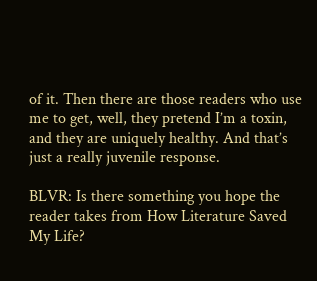of it. Then there are those readers who use me to get, well, they pretend I’m a toxin, and they are uniquely healthy. And that’s just a really juvenile response.

BLVR: Is there something you hope the reader takes from How Literature Saved My Life?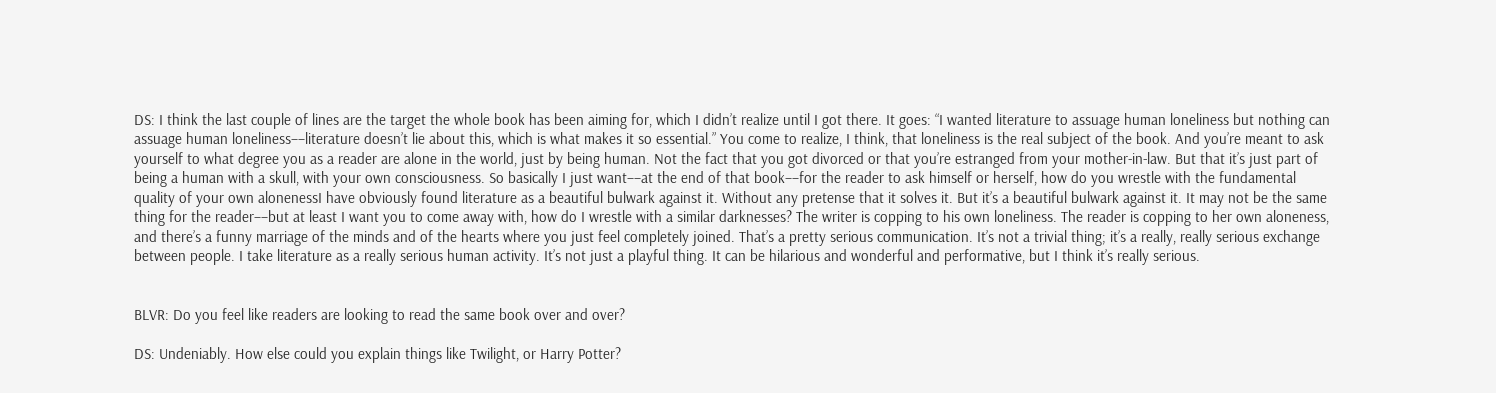DS: I think the last couple of lines are the target the whole book has been aiming for, which I didn’t realize until I got there. It goes: “I wanted literature to assuage human loneliness but nothing can assuage human loneliness––literature doesn’t lie about this, which is what makes it so essential.” You come to realize, I think, that loneliness is the real subject of the book. And you’re meant to ask yourself to what degree you as a reader are alone in the world, just by being human. Not the fact that you got divorced or that you’re estranged from your mother-in-law. But that it’s just part of being a human with a skull, with your own consciousness. So basically I just want––at the end of that book––for the reader to ask himself or herself, how do you wrestle with the fundamental quality of your own alonenessI have obviously found literature as a beautiful bulwark against it. Without any pretense that it solves it. But it’s a beautiful bulwark against it. It may not be the same thing for the reader––but at least I want you to come away with, how do I wrestle with a similar darknesses? The writer is copping to his own loneliness. The reader is copping to her own aloneness, and there’s a funny marriage of the minds and of the hearts where you just feel completely joined. That’s a pretty serious communication. It’s not a trivial thing; it’s a really, really serious exchange between people. I take literature as a really serious human activity. It’s not just a playful thing. It can be hilarious and wonderful and performative, but I think it’s really serious.


BLVR: Do you feel like readers are looking to read the same book over and over?

DS: Undeniably. How else could you explain things like Twilight, or Harry Potter?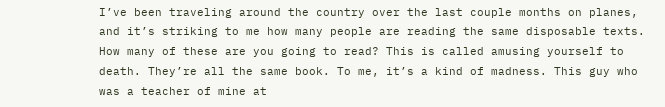I’ve been traveling around the country over the last couple months on planes, and it’s striking to me how many people are reading the same disposable texts. How many of these are you going to read? This is called amusing yourself to death. They’re all the same book. To me, it’s a kind of madness. This guy who was a teacher of mine at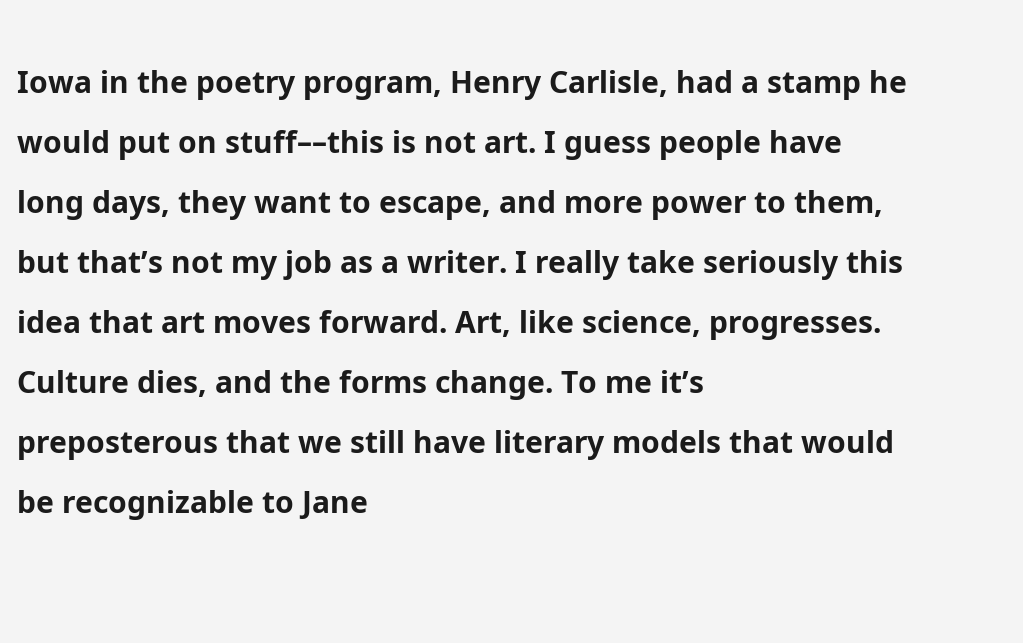Iowa in the poetry program, Henry Carlisle, had a stamp he would put on stuff––this is not art. I guess people have long days, they want to escape, and more power to them, but that’s not my job as a writer. I really take seriously this idea that art moves forward. Art, like science, progresses. Culture dies, and the forms change. To me it’s preposterous that we still have literary models that would be recognizable to Jane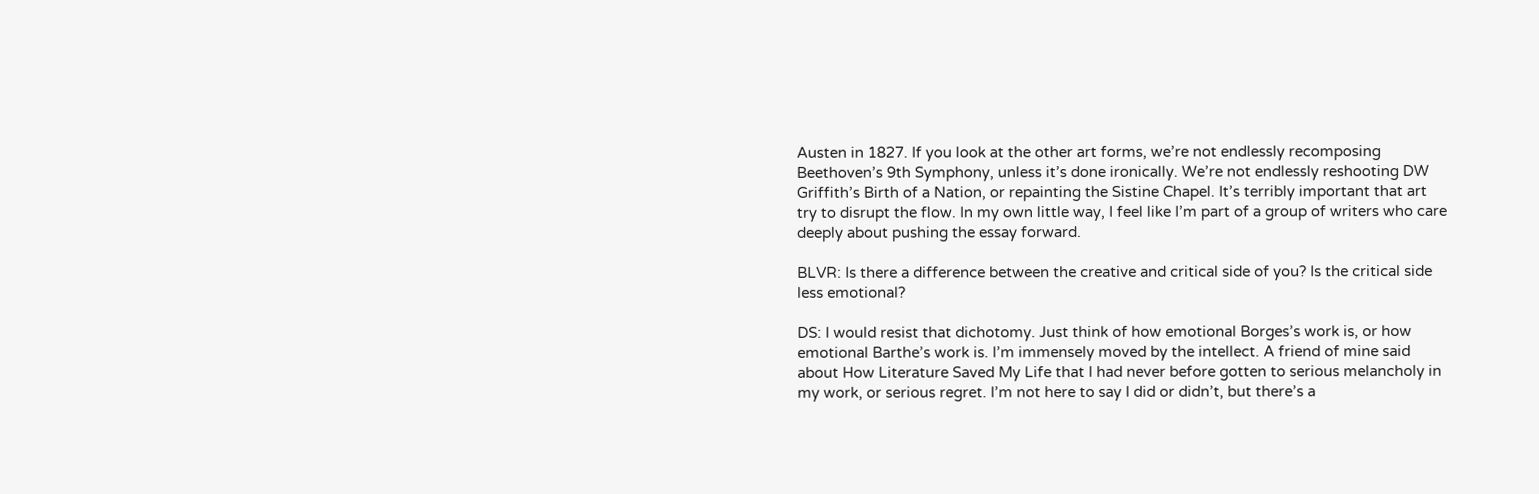Austen in 1827. If you look at the other art forms, we’re not endlessly recomposing Beethoven’s 9th Symphony, unless it’s done ironically. We’re not endlessly reshooting DW Griffith’s Birth of a Nation, or repainting the Sistine Chapel. It’s terribly important that art try to disrupt the flow. In my own little way, I feel like I’m part of a group of writers who care deeply about pushing the essay forward.

BLVR: Is there a difference between the creative and critical side of you? Is the critical side less emotional?

DS: I would resist that dichotomy. Just think of how emotional Borges’s work is, or how emotional Barthe’s work is. I’m immensely moved by the intellect. A friend of mine said about How Literature Saved My Life that I had never before gotten to serious melancholy in my work, or serious regret. I’m not here to say I did or didn’t, but there’s a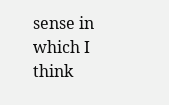sense in which I think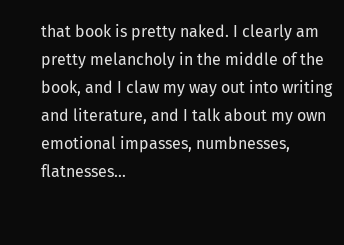that book is pretty naked. I clearly am pretty melancholy in the middle of the book, and I claw my way out into writing and literature, and I talk about my own emotional impasses, numbnesses, flatnesses…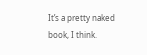It’s a pretty naked book, I think.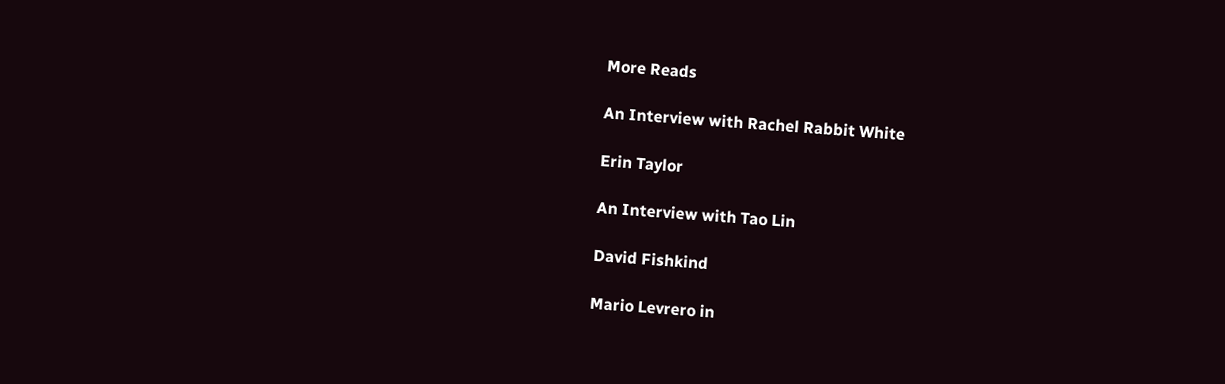More Reads

An Interview with Rachel Rabbit White

Erin Taylor

An Interview with Tao Lin

David Fishkind

Mario Levrero in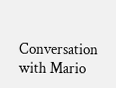Conversation with Mario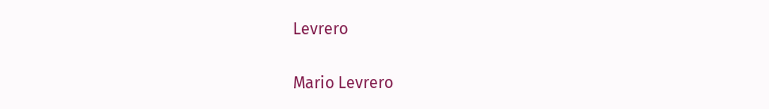Levrero

Mario Levrero